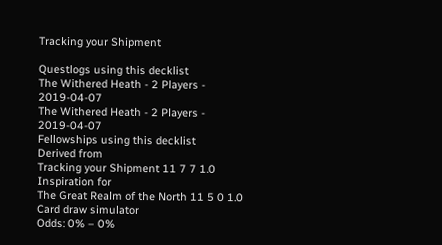Tracking your Shipment

Questlogs using this decklist
The Withered Heath - 2 Players - 2019-04-07
The Withered Heath - 2 Players - 2019-04-07
Fellowships using this decklist
Derived from
Tracking your Shipment 11 7 7 1.0
Inspiration for
The Great Realm of the North 11 5 0 1.0
Card draw simulator
Odds: 0% – 0%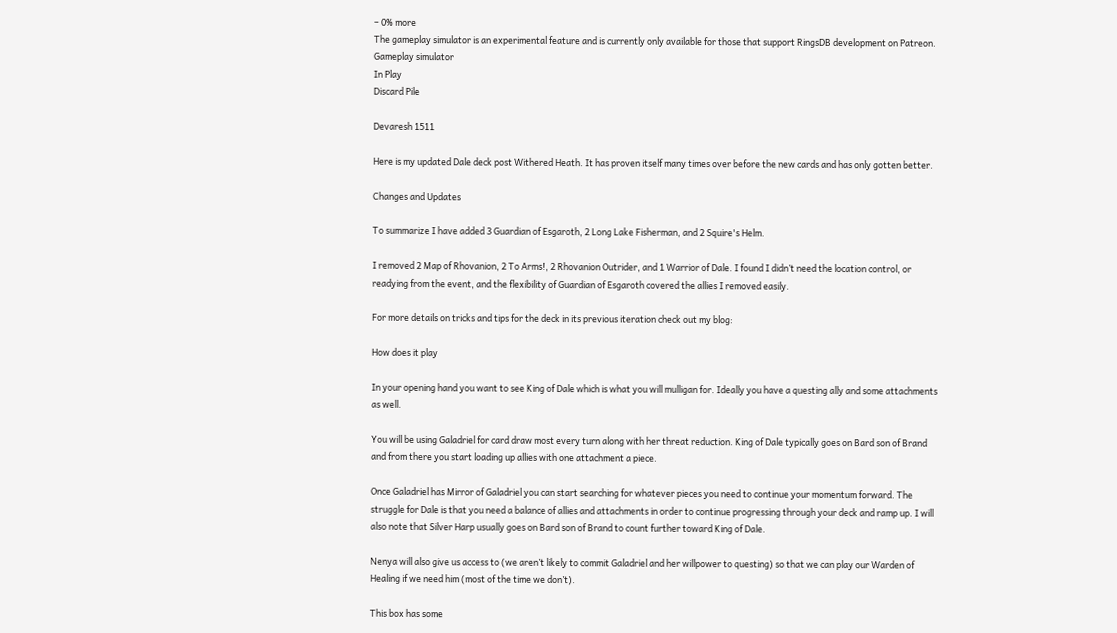– 0% more
The gameplay simulator is an experimental feature and is currently only available for those that support RingsDB development on Patreon.
Gameplay simulator
In Play
Discard Pile

Devaresh 1511

Here is my updated Dale deck post Withered Heath. It has proven itself many times over before the new cards and has only gotten better.

Changes and Updates

To summarize I have added 3 Guardian of Esgaroth, 2 Long Lake Fisherman, and 2 Squire's Helm.

I removed 2 Map of Rhovanion, 2 To Arms!, 2 Rhovanion Outrider, and 1 Warrior of Dale. I found I didn’t need the location control, or readying from the event, and the flexibility of Guardian of Esgaroth covered the allies I removed easily.

For more details on tricks and tips for the deck in its previous iteration check out my blog:

How does it play

In your opening hand you want to see King of Dale which is what you will mulligan for. Ideally you have a questing ally and some attachments as well.

You will be using Galadriel for card draw most every turn along with her threat reduction. King of Dale typically goes on Bard son of Brand and from there you start loading up allies with one attachment a piece.

Once Galadriel has Mirror of Galadriel you can start searching for whatever pieces you need to continue your momentum forward. The struggle for Dale is that you need a balance of allies and attachments in order to continue progressing through your deck and ramp up. I will also note that Silver Harp usually goes on Bard son of Brand to count further toward King of Dale.

Nenya will also give us access to (we aren’t likely to commit Galadriel and her willpower to questing) so that we can play our Warden of Healing if we need him (most of the time we don’t).

This box has some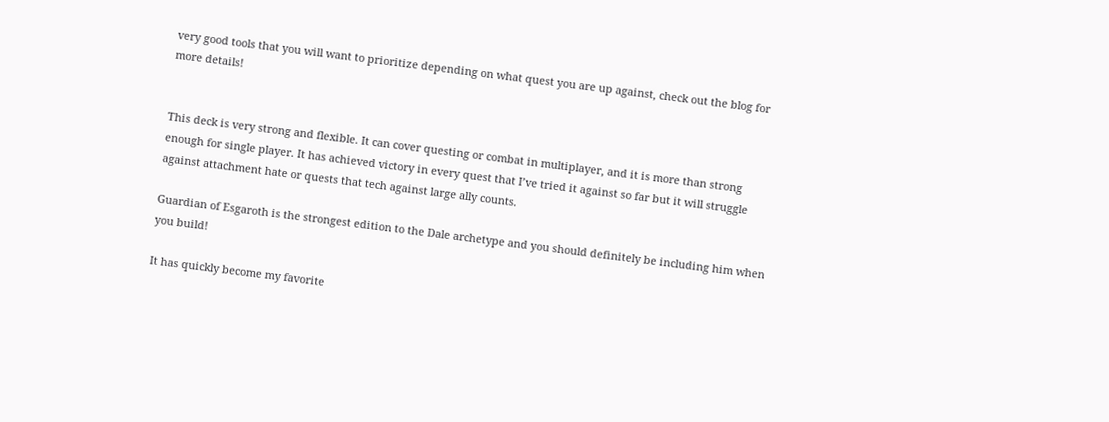very good tools that you will want to prioritize depending on what quest you are up against, check out the blog for more details!


This deck is very strong and flexible. It can cover questing or combat in multiplayer, and it is more than strong enough for single player. It has achieved victory in every quest that I’ve tried it against so far but it will struggle against attachment hate or quests that tech against large ally counts.

Guardian of Esgaroth is the strongest edition to the Dale archetype and you should definitely be including him when you build!

It has quickly become my favorite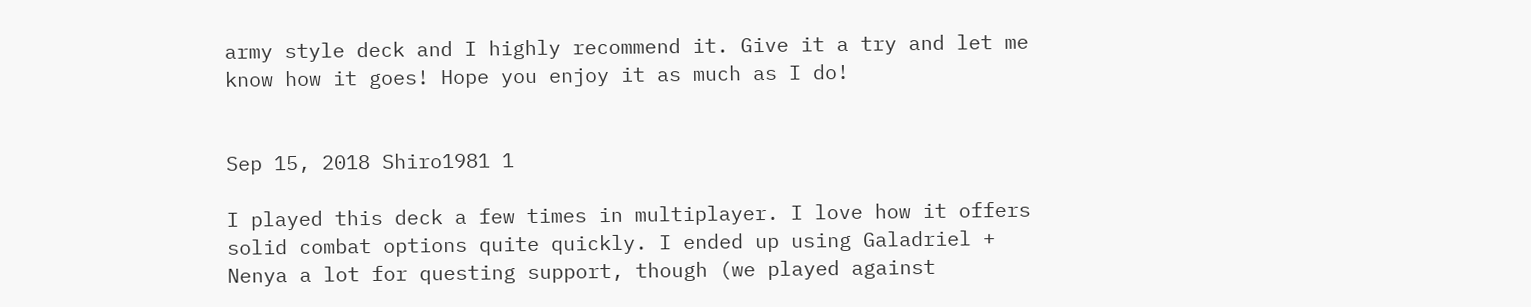army style deck and I highly recommend it. Give it a try and let me know how it goes! Hope you enjoy it as much as I do!


Sep 15, 2018 Shiro1981 1

I played this deck a few times in multiplayer. I love how it offers solid combat options quite quickly. I ended up using Galadriel + Nenya a lot for questing support, though (we played against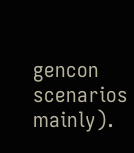gencon scenarios mainly).